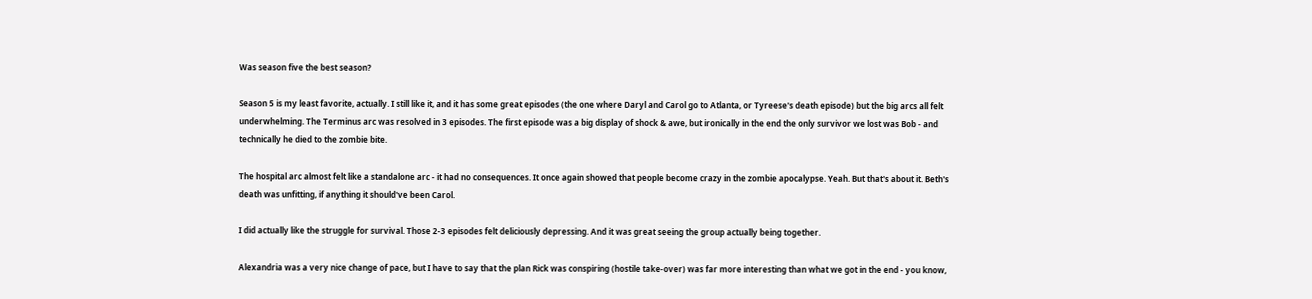Was season five the best season?

Season 5 is my least favorite, actually. I still like it, and it has some great episodes (the one where Daryl and Carol go to Atlanta, or Tyreese's death episode) but the big arcs all felt underwhelming. The Terminus arc was resolved in 3 episodes. The first episode was a big display of shock & awe, but ironically in the end the only survivor we lost was Bob - and technically he died to the zombie bite.

The hospital arc almost felt like a standalone arc - it had no consequences. It once again showed that people become crazy in the zombie apocalypse. Yeah. But that's about it. Beth's death was unfitting, if anything it should've been Carol.

I did actually like the struggle for survival. Those 2-3 episodes felt deliciously depressing. And it was great seeing the group actually being together.

Alexandria was a very nice change of pace, but I have to say that the plan Rick was conspiring (hostile take-over) was far more interesting than what we got in the end - you know,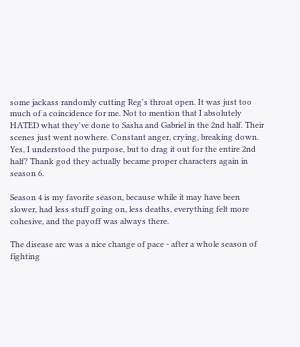some jackass randomly cutting Reg's throat open. It was just too much of a coincidence for me. Not to mention that I absolutely HATED what they've done to Sasha and Gabriel in the 2nd half. Their scenes just went nowhere. Constant anger, crying, breaking down. Yes, I understood the purpose, but to drag it out for the entire 2nd half? Thank god they actually became proper characters again in season 6.

Season 4 is my favorite season, because while it may have been slower, had less stuff going on, less deaths, everything felt more cohesive, and the payoff was always there.

The disease arc was a nice change of pace - after a whole season of fighting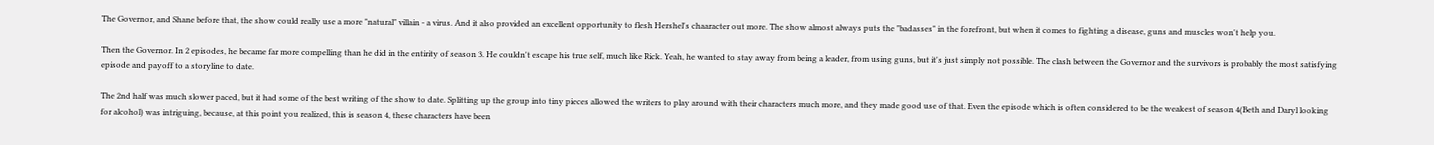The Governor, and Shane before that, the show could really use a more "natural" villain - a virus. And it also provided an excellent opportunity to flesh Hershel's chaaracter out more. The show almost always puts the "badasses" in the forefront, but when it comes to fighting a disease, guns and muscles won't help you.

Then the Governor. In 2 episodes, he became far more compelling than he did in the entirity of season 3. He couldn't escape his true self, much like Rick. Yeah, he wanted to stay away from being a leader, from using guns, but it's just simply not possible. The clash between the Governor and the survivors is probably the most satisfying episode and payoff to a storyline to date.

The 2nd half was much slower paced, but it had some of the best writing of the show to date. Splitting up the group into tiny pieces allowed the writers to play around with their characters much more, and they made good use of that. Even the episode which is often considered to be the weakest of season 4(Beth and Daryl looking for alcohol) was intriguing, because, at this point you realized, this is season 4, these characters have been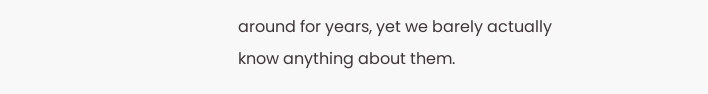around for years, yet we barely actually know anything about them.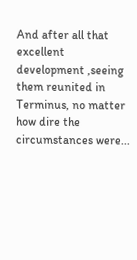And after all that excellent development ,seeing them reunited in Terminus, no matter how dire the circumstances were...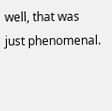well, that was just phenomenal.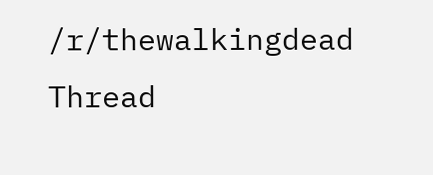/r/thewalkingdead Thread